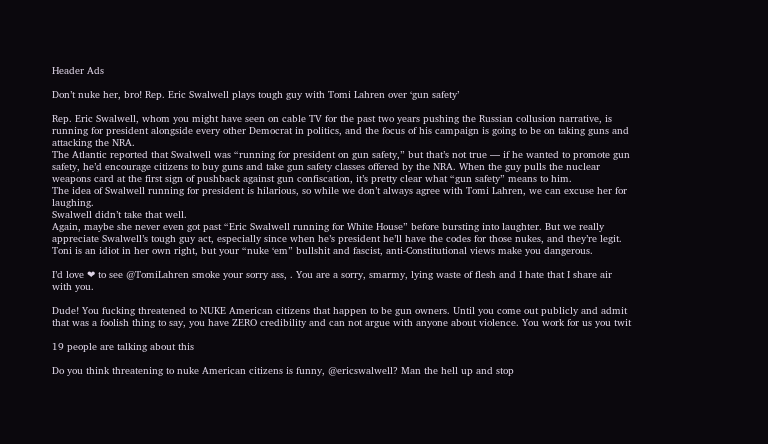Header Ads

Don’t nuke her, bro! Rep. Eric Swalwell plays tough guy with Tomi Lahren over ‘gun safety’

Rep. Eric Swalwell, whom you might have seen on cable TV for the past two years pushing the Russian collusion narrative, is running for president alongside every other Democrat in politics, and the focus of his campaign is going to be on taking guns and attacking the NRA.
The Atlantic reported that Swalwell was “running for president on gun safety,” but that’s not true — if he wanted to promote gun safety, he’d encourage citizens to buy guns and take gun safety classes offered by the NRA. When the guy pulls the nuclear weapons card at the first sign of pushback against gun confiscation, it’s pretty clear what “gun safety” means to him.
The idea of Swalwell running for president is hilarious, so while we don’t always agree with Tomi Lahren, we can excuse her for laughing.
Swalwell didn’t take that well.
Again, maybe she never even got past “Eric Swalwell running for White House” before bursting into laughter. But we really appreciate Swalwell’s tough guy act, especially since when he’s president he’ll have the codes for those nukes, and they’re legit.
Toni is an idiot in her own right, but your “nuke ‘em” bullshit and fascist, anti-Constitutional views make you dangerous.

I’d love ❤ to see @TomiLahren smoke your sorry ass, . You are a sorry, smarmy, lying waste of flesh and I hate that I share air with you.

Dude! You fucking threatened to NUKE American citizens that happen to be gun owners. Until you come out publicly and admit that was a foolish thing to say, you have ZERO credibility and can not argue with anyone about violence. You work for us you twit

19 people are talking about this

Do you think threatening to nuke American citizens is funny, @ericswalwell? Man the hell up and stop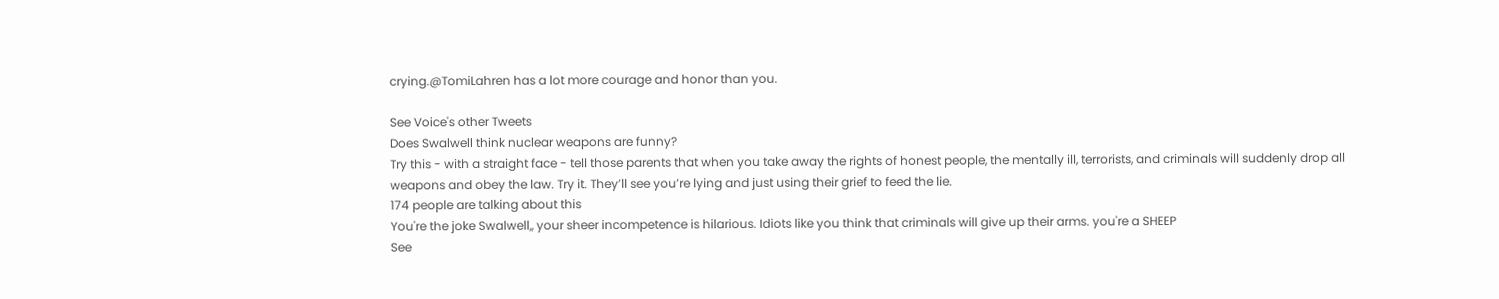crying.@TomiLahren has a lot more courage and honor than you.

See Voice's other Tweets
Does Swalwell think nuclear weapons are funny?
Try this - with a straight face - tell those parents that when you take away the rights of honest people, the mentally ill, terrorists, and criminals will suddenly drop all weapons and obey the law. Try it. They’ll see you’re lying and just using their grief to feed the lie.
174 people are talking about this
You're the joke Swalwell,, your sheer incompetence is hilarious. Idiots like you think that criminals will give up their arms. you're a SHEEP
See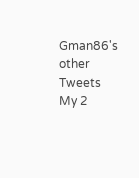Gman86's other Tweets
My 2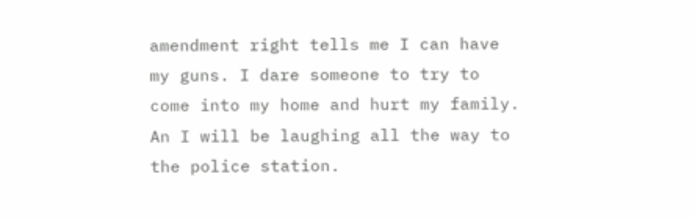amendment right tells me I can have my guns. I dare someone to try to come into my home and hurt my family. An I will be laughing all the way to the police station.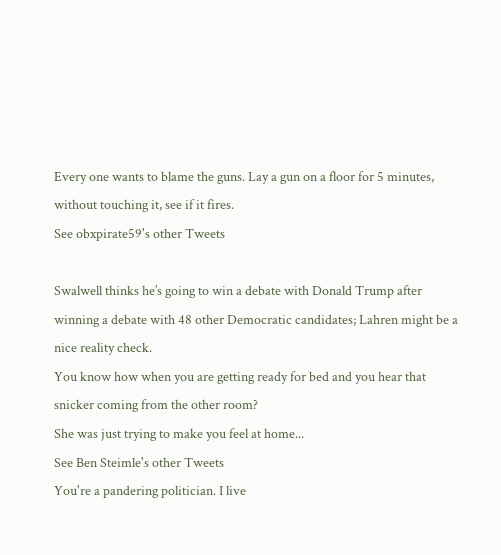Every one wants to blame the guns. Lay a gun on a floor for 5 minutes, without touching it, see if it fires.
See obxpirate59's other Tweets

Swalwell thinks he’s going to win a debate with Donald Trump after winning a debate with 48 other Democratic candidates; Lahren might be a nice reality check.
You know how when you are getting ready for bed and you hear that snicker coming from the other room?
She was just trying to make you feel at home...
See Ben Steimle's other Tweets
You're a pandering politician. I live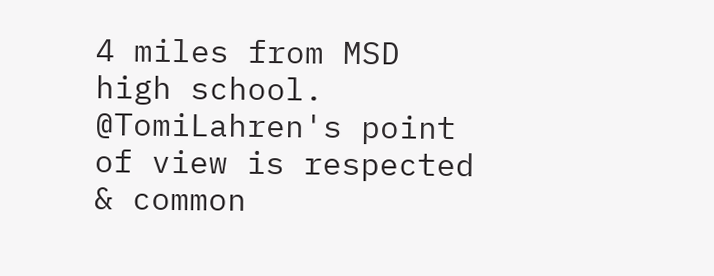4 miles from MSD high school. @TomiLahren's point of view is respected & common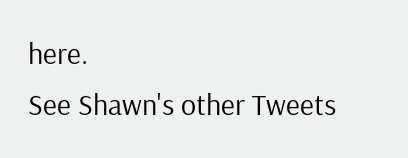here.
See Shawn's other Tweets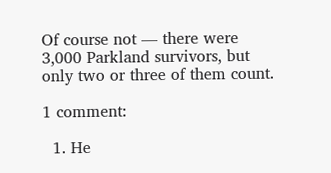Of course not — there were 3,000 Parkland survivors, but only two or three of them count.

1 comment:

  1. He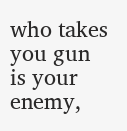who takes you gun is your enemy,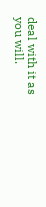deal with it as you will.